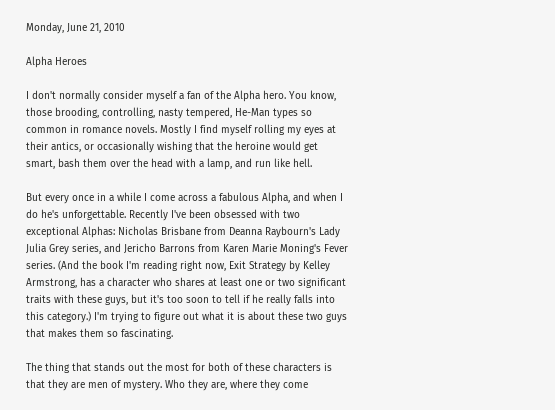Monday, June 21, 2010

Alpha Heroes

I don't normally consider myself a fan of the Alpha hero. You know, those brooding, controlling, nasty tempered, He-Man types so common in romance novels. Mostly I find myself rolling my eyes at their antics, or occasionally wishing that the heroine would get smart, bash them over the head with a lamp, and run like hell.

But every once in a while I come across a fabulous Alpha, and when I do he's unforgettable. Recently I've been obsessed with two exceptional Alphas: Nicholas Brisbane from Deanna Raybourn's Lady Julia Grey series, and Jericho Barrons from Karen Marie Moning's Fever series. (And the book I'm reading right now, Exit Strategy by Kelley Armstrong, has a character who shares at least one or two significant traits with these guys, but it's too soon to tell if he really falls into this category.) I'm trying to figure out what it is about these two guys that makes them so fascinating.

The thing that stands out the most for both of these characters is that they are men of mystery. Who they are, where they come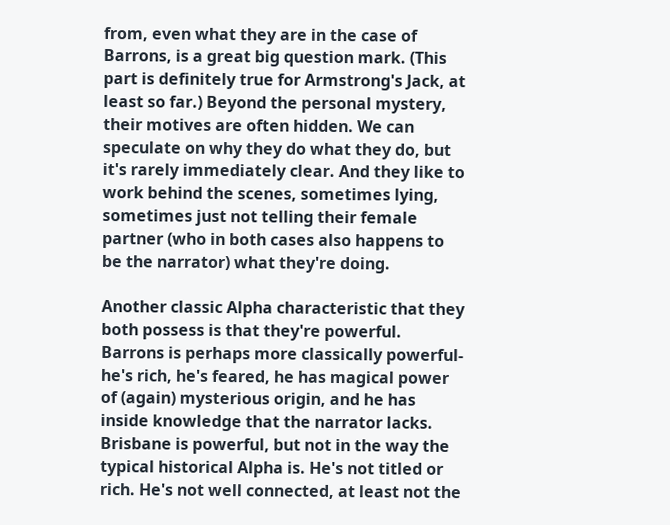from, even what they are in the case of Barrons, is a great big question mark. (This part is definitely true for Armstrong's Jack, at least so far.) Beyond the personal mystery, their motives are often hidden. We can speculate on why they do what they do, but it's rarely immediately clear. And they like to work behind the scenes, sometimes lying, sometimes just not telling their female partner (who in both cases also happens to be the narrator) what they're doing.

Another classic Alpha characteristic that they both possess is that they're powerful. Barrons is perhaps more classically powerful- he's rich, he's feared, he has magical power of (again) mysterious origin, and he has inside knowledge that the narrator lacks. Brisbane is powerful, but not in the way the typical historical Alpha is. He's not titled or rich. He's not well connected, at least not the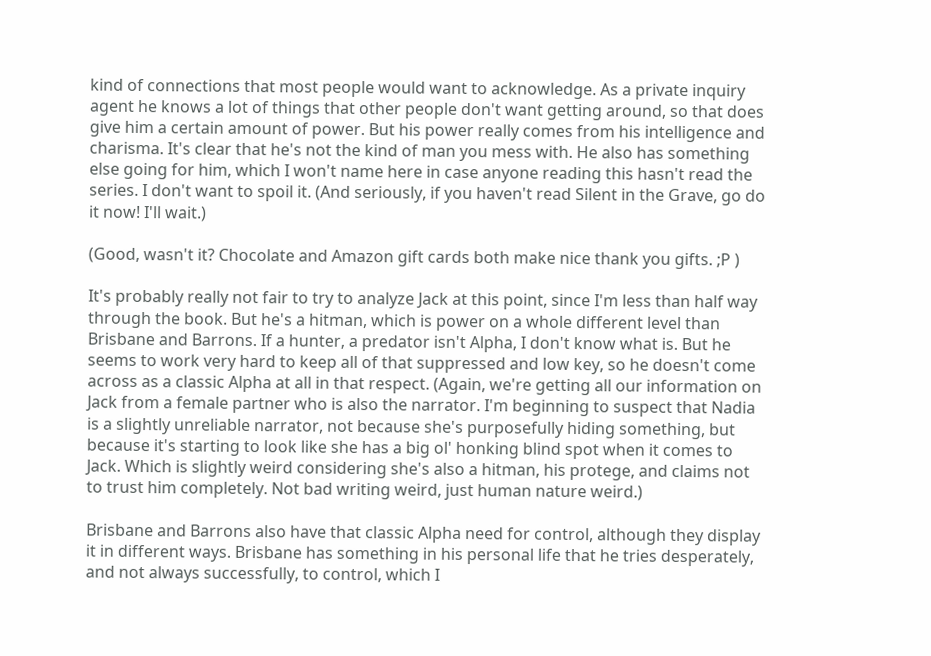kind of connections that most people would want to acknowledge. As a private inquiry agent he knows a lot of things that other people don't want getting around, so that does give him a certain amount of power. But his power really comes from his intelligence and charisma. It's clear that he's not the kind of man you mess with. He also has something else going for him, which I won't name here in case anyone reading this hasn't read the series. I don't want to spoil it. (And seriously, if you haven't read Silent in the Grave, go do it now! I'll wait.)

(Good, wasn't it? Chocolate and Amazon gift cards both make nice thank you gifts. ;P )

It's probably really not fair to try to analyze Jack at this point, since I'm less than half way through the book. But he's a hitman, which is power on a whole different level than Brisbane and Barrons. If a hunter, a predator isn't Alpha, I don't know what is. But he seems to work very hard to keep all of that suppressed and low key, so he doesn't come across as a classic Alpha at all in that respect. (Again, we're getting all our information on Jack from a female partner who is also the narrator. I'm beginning to suspect that Nadia is a slightly unreliable narrator, not because she's purposefully hiding something, but because it's starting to look like she has a big ol' honking blind spot when it comes to Jack. Which is slightly weird considering she's also a hitman, his protege, and claims not to trust him completely. Not bad writing weird, just human nature weird.)

Brisbane and Barrons also have that classic Alpha need for control, although they display it in different ways. Brisbane has something in his personal life that he tries desperately, and not always successfully, to control, which I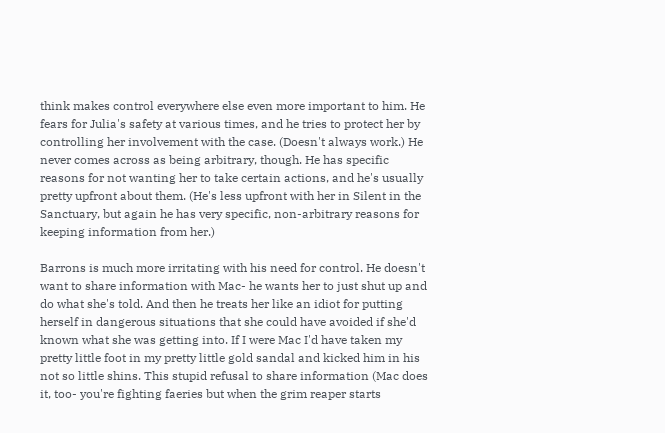think makes control everywhere else even more important to him. He fears for Julia's safety at various times, and he tries to protect her by controlling her involvement with the case. (Doesn't always work.) He never comes across as being arbitrary, though. He has specific reasons for not wanting her to take certain actions, and he's usually pretty upfront about them. (He's less upfront with her in Silent in the Sanctuary, but again he has very specific, non-arbitrary reasons for keeping information from her.)

Barrons is much more irritating with his need for control. He doesn't want to share information with Mac- he wants her to just shut up and do what she's told. And then he treats her like an idiot for putting herself in dangerous situations that she could have avoided if she'd known what she was getting into. If I were Mac I'd have taken my pretty little foot in my pretty little gold sandal and kicked him in his not so little shins. This stupid refusal to share information (Mac does it, too- you're fighting faeries but when the grim reaper starts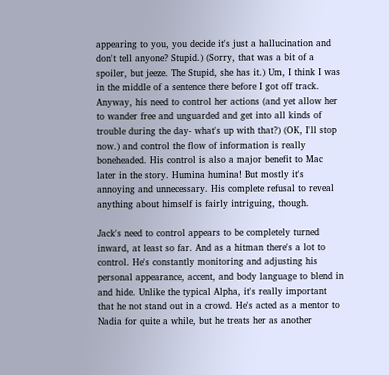appearing to you, you decide it's just a hallucination and don't tell anyone? Stupid.) (Sorry, that was a bit of a spoiler, but jeeze. The Stupid, she has it.) Um, I think I was in the middle of a sentence there before I got off track. Anyway, his need to control her actions (and yet allow her to wander free and unguarded and get into all kinds of trouble during the day- what's up with that?) (OK, I'll stop now.) and control the flow of information is really boneheaded. His control is also a major benefit to Mac later in the story. Humina humina! But mostly it's annoying and unnecessary. His complete refusal to reveal anything about himself is fairly intriguing, though.

Jack's need to control appears to be completely turned inward, at least so far. And as a hitman there's a lot to control. He's constantly monitoring and adjusting his personal appearance, accent, and body language to blend in and hide. Unlike the typical Alpha, it's really important that he not stand out in a crowd. He's acted as a mentor to Nadia for quite a while, but he treats her as another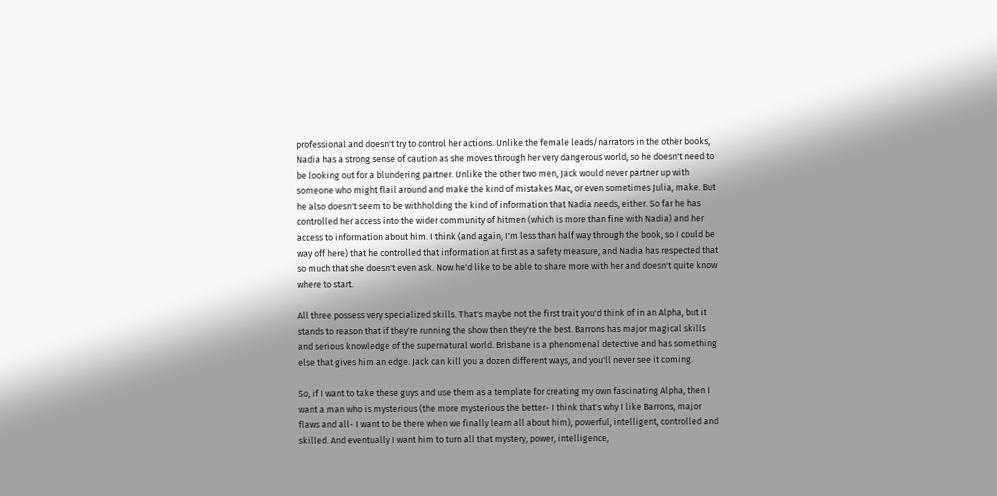professional and doesn't try to control her actions. Unlike the female leads/narrators in the other books, Nadia has a strong sense of caution as she moves through her very dangerous world, so he doesn't need to be looking out for a blundering partner. Unlike the other two men, Jack would never partner up with someone who might flail around and make the kind of mistakes Mac, or even sometimes Julia, make. But he also doesn't seem to be withholding the kind of information that Nadia needs, either. So far he has controlled her access into the wider community of hitmen (which is more than fine with Nadia) and her access to information about him. I think (and again, I'm less than half way through the book, so I could be way off here) that he controlled that information at first as a safety measure, and Nadia has respected that so much that she doesn't even ask. Now he'd like to be able to share more with her and doesn't quite know where to start.

All three possess very specialized skills. That's maybe not the first trait you'd think of in an Alpha, but it stands to reason that if they're running the show then they're the best. Barrons has major magical skills and serious knowledge of the supernatural world. Brisbane is a phenomenal detective and has something else that gives him an edge. Jack can kill you a dozen different ways, and you'll never see it coming.

So, if I want to take these guys and use them as a template for creating my own fascinating Alpha, then I want a man who is mysterious (the more mysterious the better- I think that's why I like Barrons, major flaws and all- I want to be there when we finally learn all about him), powerful, intelligent, controlled and skilled. And eventually I want him to turn all that mystery, power, intelligence,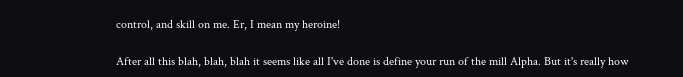control, and skill on me. Er, I mean my heroine!

After all this blah, blah, blah it seems like all I've done is define your run of the mill Alpha. But it's really how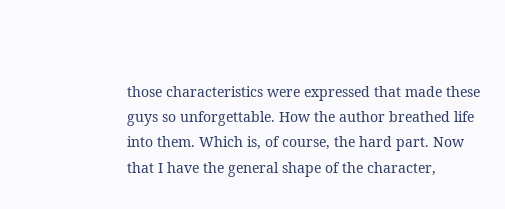those characteristics were expressed that made these guys so unforgettable. How the author breathed life into them. Which is, of course, the hard part. Now that I have the general shape of the character,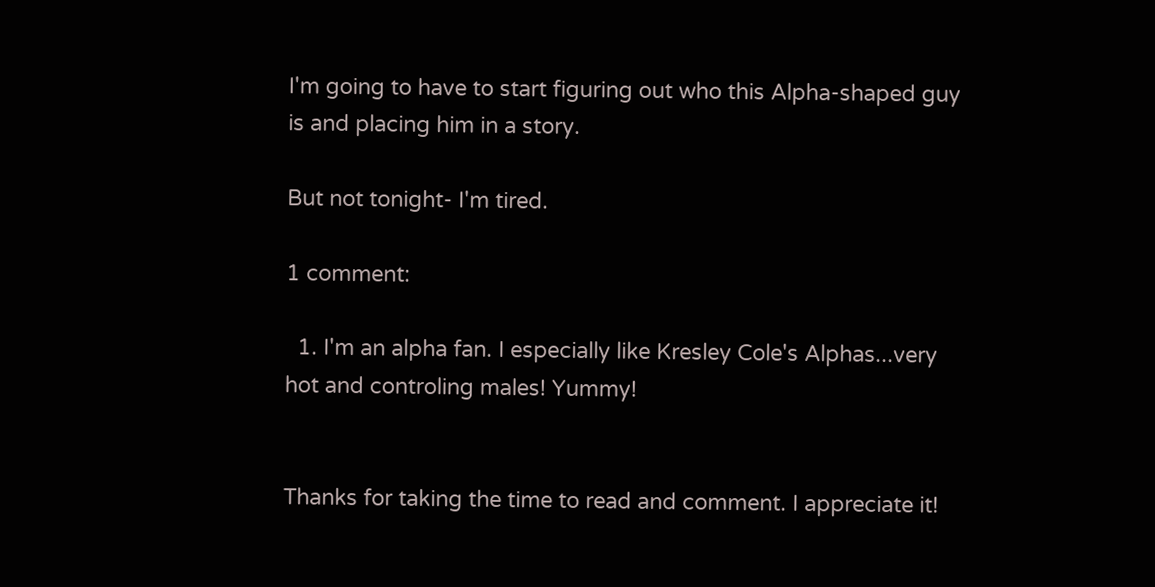I'm going to have to start figuring out who this Alpha-shaped guy is and placing him in a story.

But not tonight- I'm tired.

1 comment:

  1. I'm an alpha fan. I especially like Kresley Cole's Alphas...very hot and controling males! Yummy!


Thanks for taking the time to read and comment. I appreciate it!